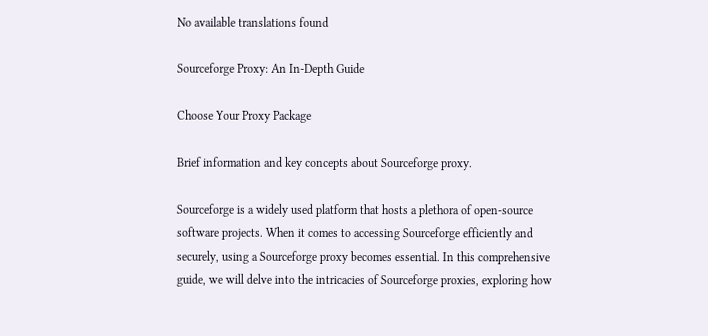No available translations found

Sourceforge Proxy: An In-Depth Guide

Choose Your Proxy Package

Brief information and key concepts about Sourceforge proxy.

Sourceforge is a widely used platform that hosts a plethora of open-source software projects. When it comes to accessing Sourceforge efficiently and securely, using a Sourceforge proxy becomes essential. In this comprehensive guide, we will delve into the intricacies of Sourceforge proxies, exploring how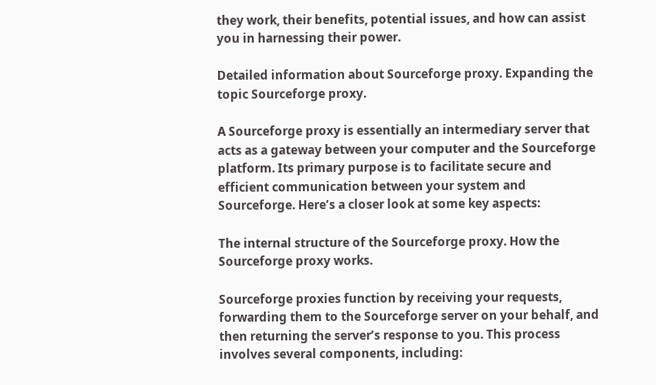they work, their benefits, potential issues, and how can assist you in harnessing their power.

Detailed information about Sourceforge proxy. Expanding the topic Sourceforge proxy.

A Sourceforge proxy is essentially an intermediary server that acts as a gateway between your computer and the Sourceforge platform. Its primary purpose is to facilitate secure and efficient communication between your system and Sourceforge. Here’s a closer look at some key aspects:

The internal structure of the Sourceforge proxy. How the Sourceforge proxy works.

Sourceforge proxies function by receiving your requests, forwarding them to the Sourceforge server on your behalf, and then returning the server’s response to you. This process involves several components, including: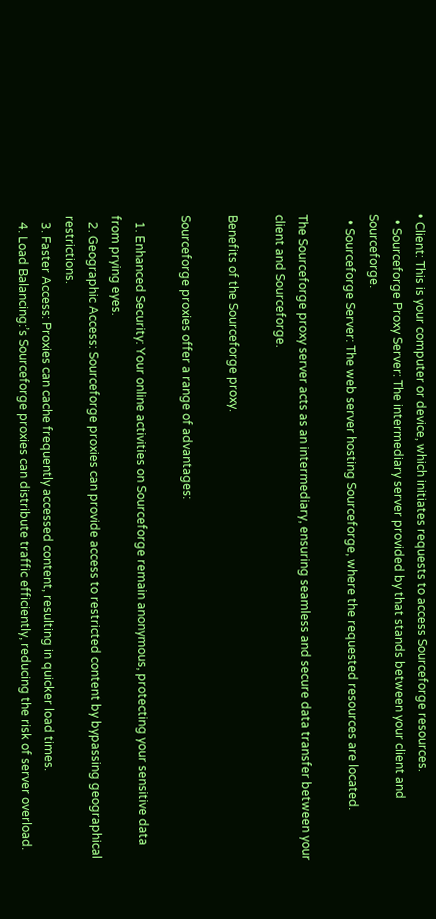• Client: This is your computer or device, which initiates requests to access Sourceforge resources.
  • Sourceforge Proxy Server: The intermediary server provided by that stands between your client and Sourceforge.
  • Sourceforge Server: The web server hosting Sourceforge, where the requested resources are located.

The Sourceforge proxy server acts as an intermediary, ensuring seamless and secure data transfer between your client and Sourceforge.

Benefits of the Sourceforge proxy.

Sourceforge proxies offer a range of advantages:

  1. Enhanced Security: Your online activities on Sourceforge remain anonymous, protecting your sensitive data from prying eyes.
  2. Geographic Access: Sourceforge proxies can provide access to restricted content by bypassing geographical restrictions.
  3. Faster Access: Proxies can cache frequently accessed content, resulting in quicker load times.
  4. Load Balancing:’s Sourceforge proxies can distribute traffic efficiently, reducing the risk of server overload.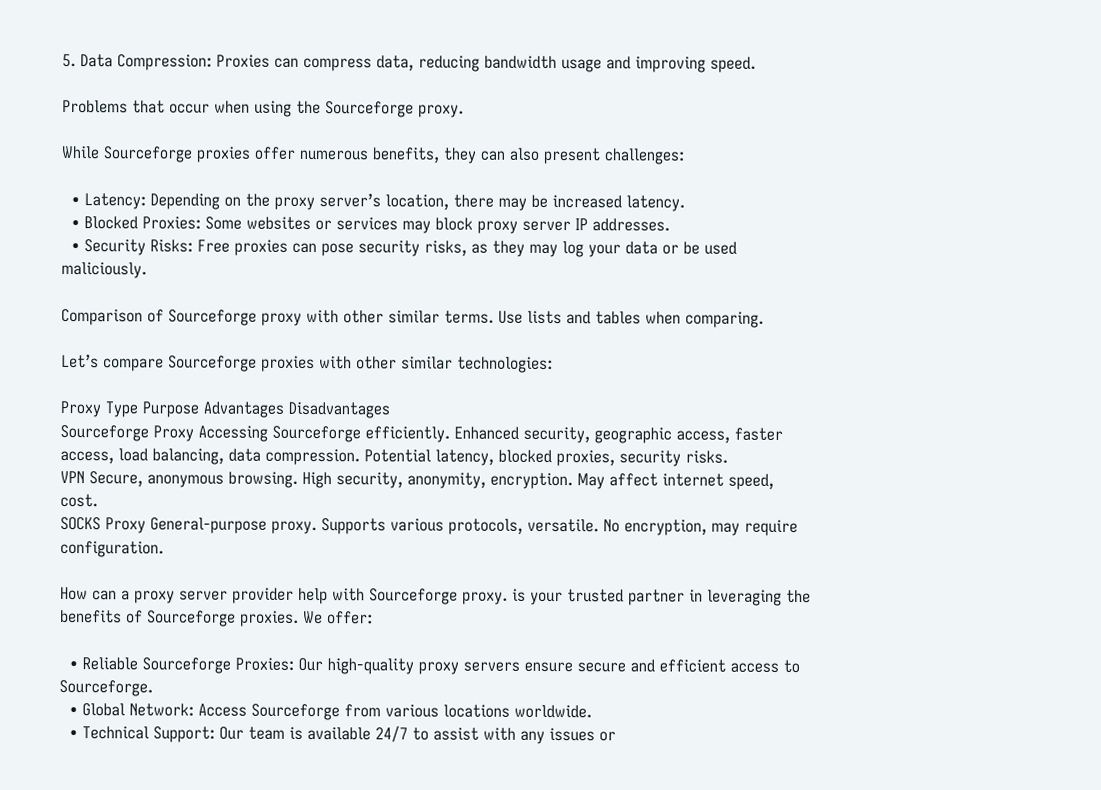5. Data Compression: Proxies can compress data, reducing bandwidth usage and improving speed.

Problems that occur when using the Sourceforge proxy.

While Sourceforge proxies offer numerous benefits, they can also present challenges:

  • Latency: Depending on the proxy server’s location, there may be increased latency.
  • Blocked Proxies: Some websites or services may block proxy server IP addresses.
  • Security Risks: Free proxies can pose security risks, as they may log your data or be used maliciously.

Comparison of Sourceforge proxy with other similar terms. Use lists and tables when comparing.

Let’s compare Sourceforge proxies with other similar technologies:

Proxy Type Purpose Advantages Disadvantages
Sourceforge Proxy Accessing Sourceforge efficiently. Enhanced security, geographic access, faster access, load balancing, data compression. Potential latency, blocked proxies, security risks.
VPN Secure, anonymous browsing. High security, anonymity, encryption. May affect internet speed, cost.
SOCKS Proxy General-purpose proxy. Supports various protocols, versatile. No encryption, may require configuration.

How can a proxy server provider help with Sourceforge proxy. is your trusted partner in leveraging the benefits of Sourceforge proxies. We offer:

  • Reliable Sourceforge Proxies: Our high-quality proxy servers ensure secure and efficient access to Sourceforge.
  • Global Network: Access Sourceforge from various locations worldwide.
  • Technical Support: Our team is available 24/7 to assist with any issues or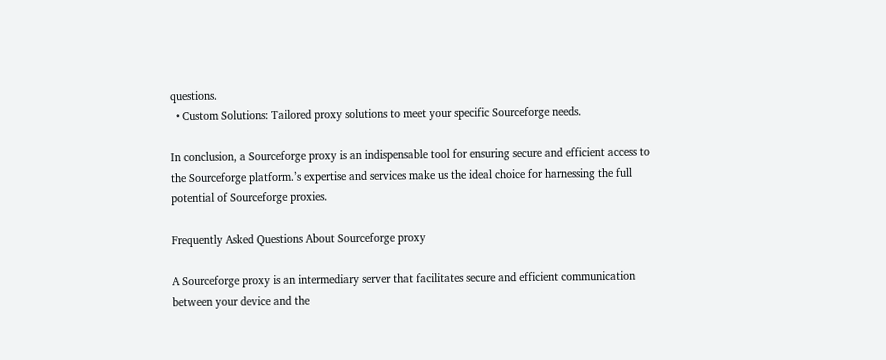questions.
  • Custom Solutions: Tailored proxy solutions to meet your specific Sourceforge needs.

In conclusion, a Sourceforge proxy is an indispensable tool for ensuring secure and efficient access to the Sourceforge platform.’s expertise and services make us the ideal choice for harnessing the full potential of Sourceforge proxies.

Frequently Asked Questions About Sourceforge proxy

A Sourceforge proxy is an intermediary server that facilitates secure and efficient communication between your device and the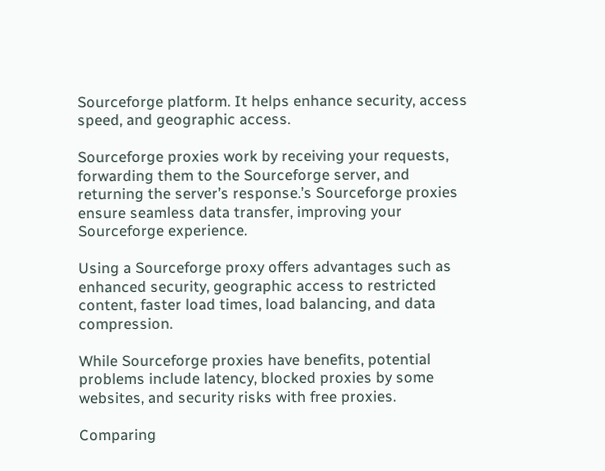Sourceforge platform. It helps enhance security, access speed, and geographic access.

Sourceforge proxies work by receiving your requests, forwarding them to the Sourceforge server, and returning the server’s response.’s Sourceforge proxies ensure seamless data transfer, improving your Sourceforge experience.

Using a Sourceforge proxy offers advantages such as enhanced security, geographic access to restricted content, faster load times, load balancing, and data compression.

While Sourceforge proxies have benefits, potential problems include latency, blocked proxies by some websites, and security risks with free proxies.

Comparing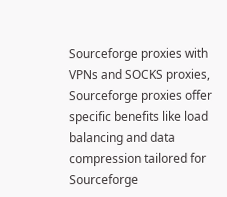Sourceforge proxies with VPNs and SOCKS proxies, Sourceforge proxies offer specific benefits like load balancing and data compression tailored for Sourceforge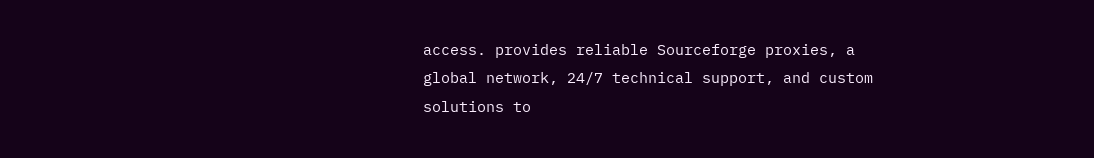access. provides reliable Sourceforge proxies, a global network, 24/7 technical support, and custom solutions to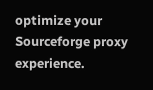optimize your Sourceforge proxy experience.